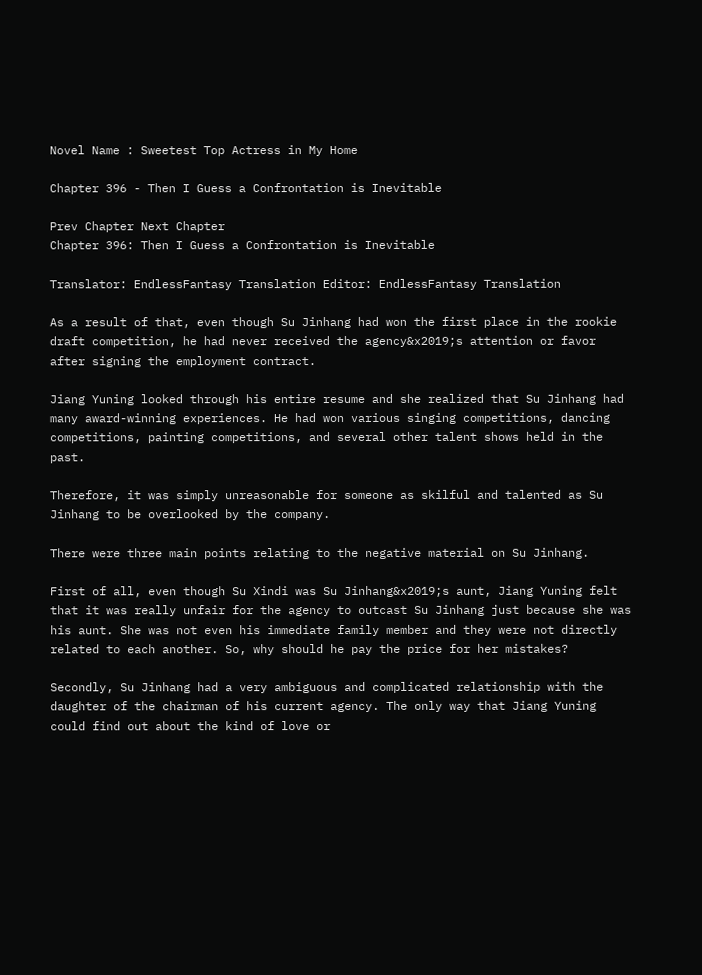Novel Name : Sweetest Top Actress in My Home

Chapter 396 - Then I Guess a Confrontation is Inevitable

Prev Chapter Next Chapter
Chapter 396: Then I Guess a Confrontation is Inevitable

Translator: EndlessFantasy Translation Editor: EndlessFantasy Translation

As a result of that, even though Su Jinhang had won the first place in the rookie draft competition, he had never received the agency&x2019;s attention or favor after signing the employment contract.

Jiang Yuning looked through his entire resume and she realized that Su Jinhang had many award-winning experiences. He had won various singing competitions, dancing competitions, painting competitions, and several other talent shows held in the past.

Therefore, it was simply unreasonable for someone as skilful and talented as Su Jinhang to be overlooked by the company.

There were three main points relating to the negative material on Su Jinhang.

First of all, even though Su Xindi was Su Jinhang&x2019;s aunt, Jiang Yuning felt that it was really unfair for the agency to outcast Su Jinhang just because she was his aunt. She was not even his immediate family member and they were not directly related to each another. So, why should he pay the price for her mistakes?

Secondly, Su Jinhang had a very ambiguous and complicated relationship with the daughter of the chairman of his current agency. The only way that Jiang Yuning could find out about the kind of love or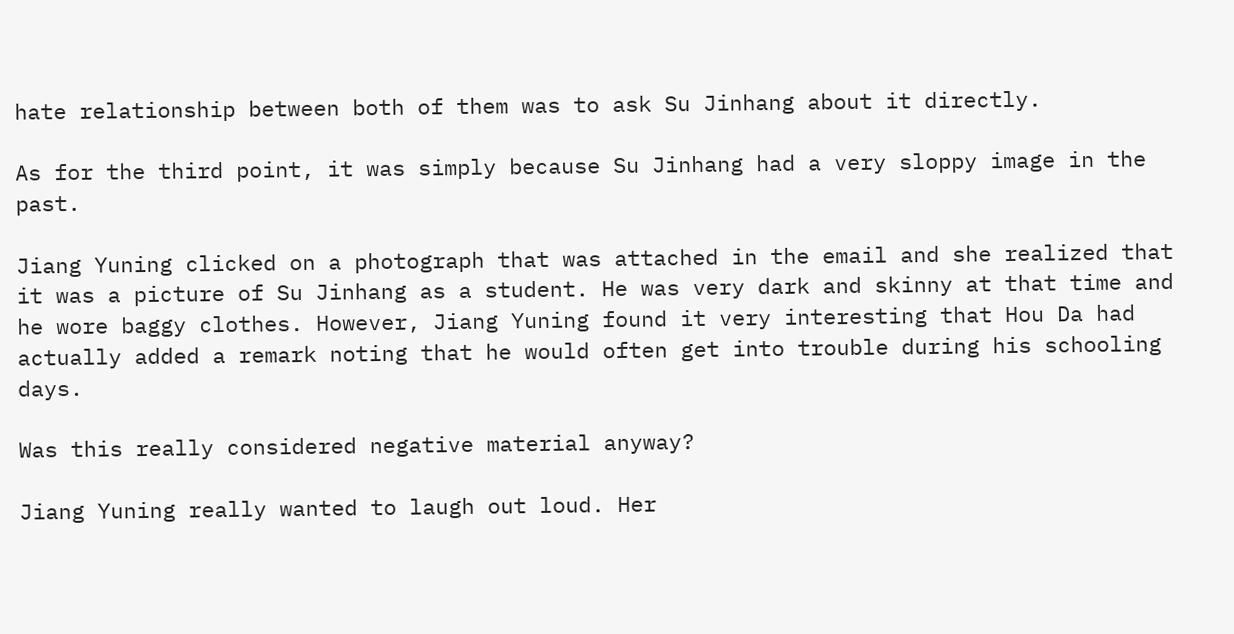hate relationship between both of them was to ask Su Jinhang about it directly.

As for the third point, it was simply because Su Jinhang had a very sloppy image in the past.

Jiang Yuning clicked on a photograph that was attached in the email and she realized that it was a picture of Su Jinhang as a student. He was very dark and skinny at that time and he wore baggy clothes. However, Jiang Yuning found it very interesting that Hou Da had actually added a remark noting that he would often get into trouble during his schooling days.

Was this really considered negative material anyway?

Jiang Yuning really wanted to laugh out loud. Her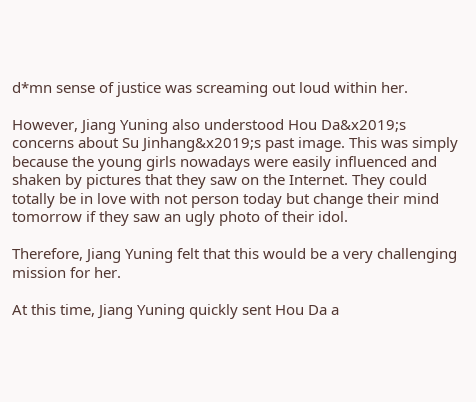d*mn sense of justice was screaming out loud within her.

However, Jiang Yuning also understood Hou Da&x2019;s concerns about Su Jinhang&x2019;s past image. This was simply because the young girls nowadays were easily influenced and shaken by pictures that they saw on the Internet. They could totally be in love with not person today but change their mind tomorrow if they saw an ugly photo of their idol.

Therefore, Jiang Yuning felt that this would be a very challenging mission for her.

At this time, Jiang Yuning quickly sent Hou Da a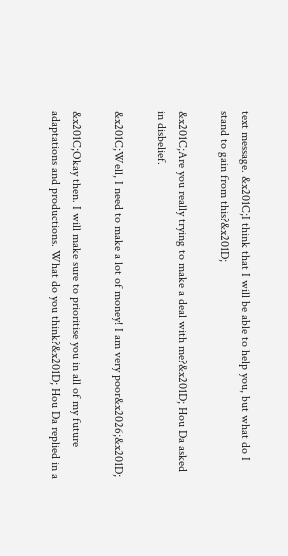text message. &x201C;I think that I will be able to help you, but what do I stand to gain from this?&x201D;

&x201C;Are you really trying to make a deal with me?&x201D; Hou Da asked in disbelief.

&x201C;Well, I need to make a lot of money! I am very poor&x2026;&x201D;

&x201C;Okay then. I will make sure to prioritise you in all of my future adaptations and productions. What do you think?&x201D; Hou Da replied in a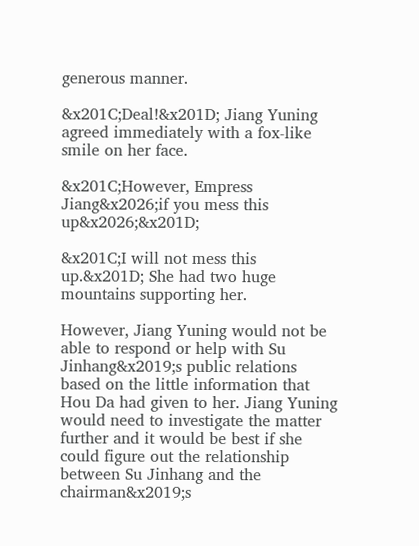generous manner.

&x201C;Deal!&x201D; Jiang Yuning agreed immediately with a fox-like smile on her face.

&x201C;However, Empress Jiang&x2026;if you mess this up&x2026;&x201D;

&x201C;I will not mess this up.&x201D; She had two huge mountains supporting her.

However, Jiang Yuning would not be able to respond or help with Su Jinhang&x2019;s public relations based on the little information that Hou Da had given to her. Jiang Yuning would need to investigate the matter further and it would be best if she could figure out the relationship between Su Jinhang and the chairman&x2019;s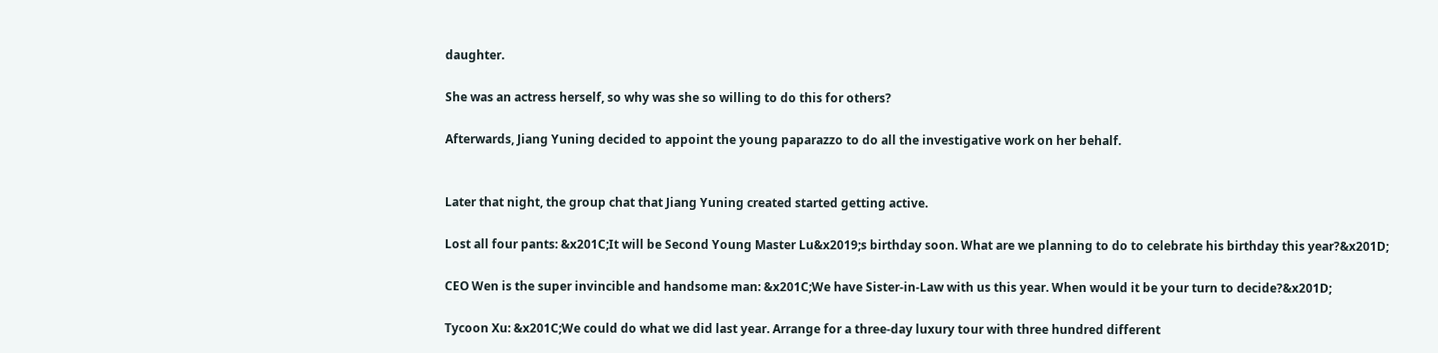daughter.

She was an actress herself, so why was she so willing to do this for others?

Afterwards, Jiang Yuning decided to appoint the young paparazzo to do all the investigative work on her behalf.


Later that night, the group chat that Jiang Yuning created started getting active.

Lost all four pants: &x201C;It will be Second Young Master Lu&x2019;s birthday soon. What are we planning to do to celebrate his birthday this year?&x201D;

CEO Wen is the super invincible and handsome man: &x201C;We have Sister-in-Law with us this year. When would it be your turn to decide?&x201D;

Tycoon Xu: &x201C;We could do what we did last year. Arrange for a three-day luxury tour with three hundred different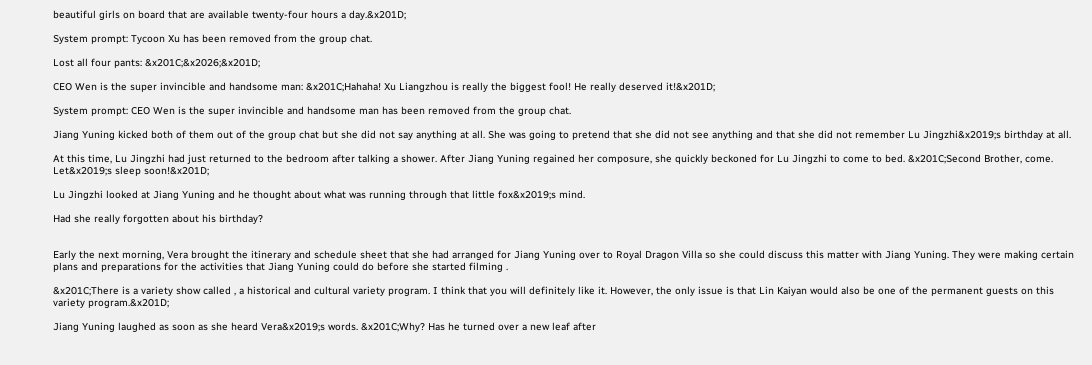beautiful girls on board that are available twenty-four hours a day.&x201D;

System prompt: Tycoon Xu has been removed from the group chat.

Lost all four pants: &x201C;&x2026;&x201D;

CEO Wen is the super invincible and handsome man: &x201C;Hahaha! Xu Liangzhou is really the biggest fool! He really deserved it!&x201D;

System prompt: CEO Wen is the super invincible and handsome man has been removed from the group chat.

Jiang Yuning kicked both of them out of the group chat but she did not say anything at all. She was going to pretend that she did not see anything and that she did not remember Lu Jingzhi&x2019;s birthday at all.

At this time, Lu Jingzhi had just returned to the bedroom after talking a shower. After Jiang Yuning regained her composure, she quickly beckoned for Lu Jingzhi to come to bed. &x201C;Second Brother, come. Let&x2019;s sleep soon!&x201D;

Lu Jingzhi looked at Jiang Yuning and he thought about what was running through that little fox&x2019;s mind.

Had she really forgotten about his birthday?


Early the next morning, Vera brought the itinerary and schedule sheet that she had arranged for Jiang Yuning over to Royal Dragon Villa so she could discuss this matter with Jiang Yuning. They were making certain plans and preparations for the activities that Jiang Yuning could do before she started filming .

&x201C;There is a variety show called , a historical and cultural variety program. I think that you will definitely like it. However, the only issue is that Lin Kaiyan would also be one of the permanent guests on this variety program.&x201D;

Jiang Yuning laughed as soon as she heard Vera&x2019;s words. &x201C;Why? Has he turned over a new leaf after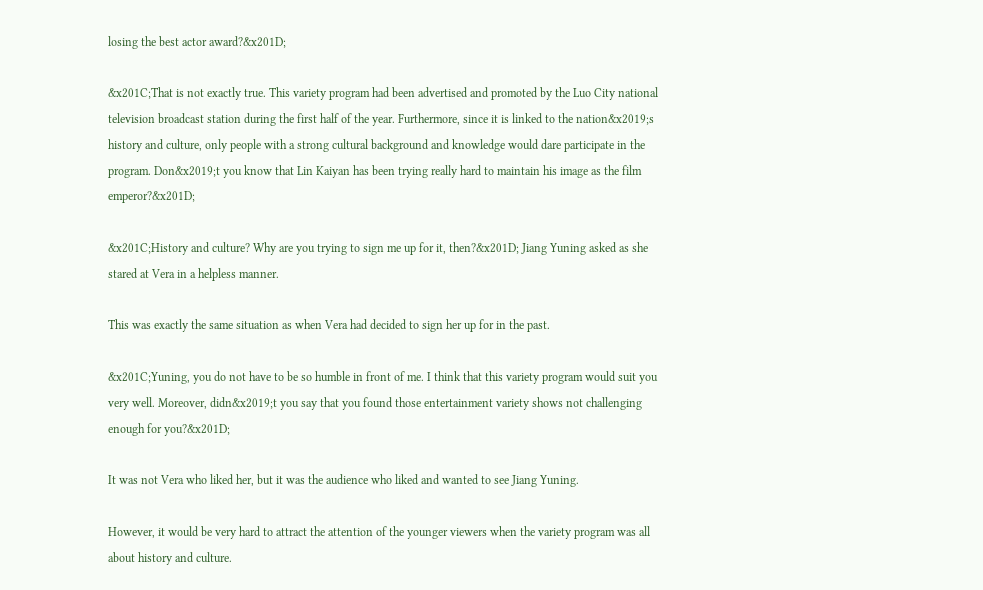losing the best actor award?&x201D;

&x201C;That is not exactly true. This variety program had been advertised and promoted by the Luo City national television broadcast station during the first half of the year. Furthermore, since it is linked to the nation&x2019;s history and culture, only people with a strong cultural background and knowledge would dare participate in the program. Don&x2019;t you know that Lin Kaiyan has been trying really hard to maintain his image as the film emperor?&x201D;

&x201C;History and culture? Why are you trying to sign me up for it, then?&x201D; Jiang Yuning asked as she stared at Vera in a helpless manner.

This was exactly the same situation as when Vera had decided to sign her up for in the past.

&x201C;Yuning, you do not have to be so humble in front of me. I think that this variety program would suit you very well. Moreover, didn&x2019;t you say that you found those entertainment variety shows not challenging enough for you?&x201D;

It was not Vera who liked her, but it was the audience who liked and wanted to see Jiang Yuning.

However, it would be very hard to attract the attention of the younger viewers when the variety program was all about history and culture.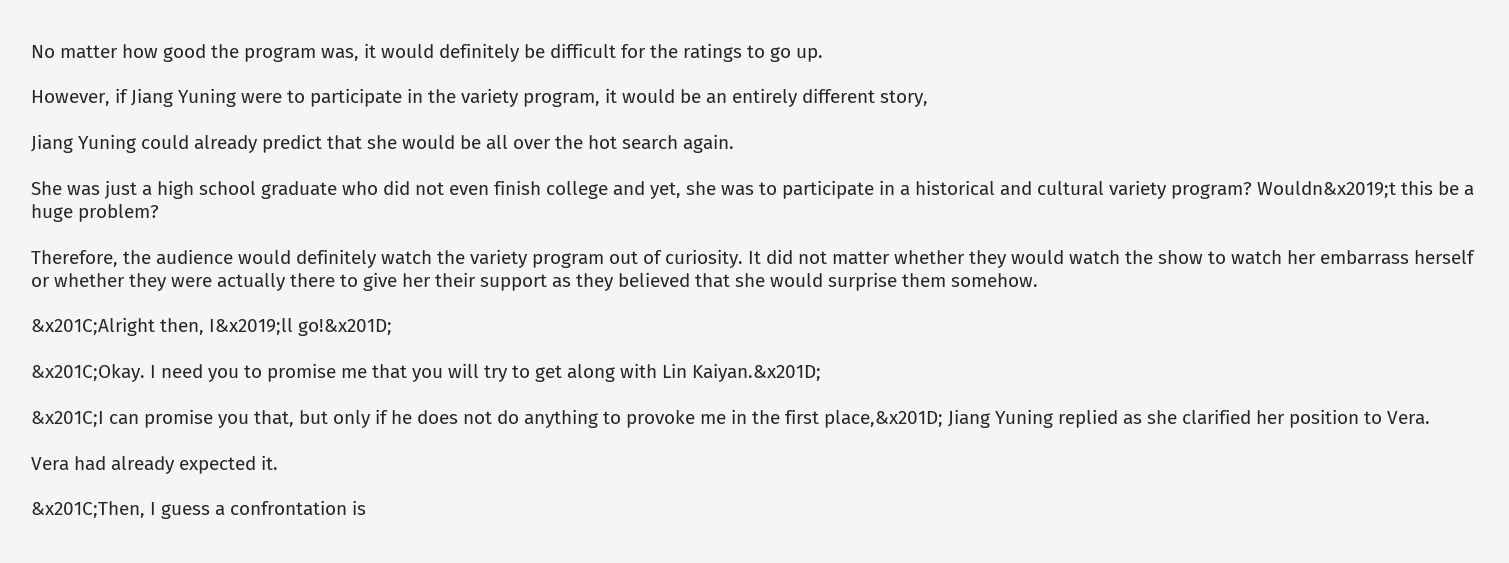No matter how good the program was, it would definitely be difficult for the ratings to go up.

However, if Jiang Yuning were to participate in the variety program, it would be an entirely different story,

Jiang Yuning could already predict that she would be all over the hot search again.

She was just a high school graduate who did not even finish college and yet, she was to participate in a historical and cultural variety program? Wouldn&x2019;t this be a huge problem?

Therefore, the audience would definitely watch the variety program out of curiosity. It did not matter whether they would watch the show to watch her embarrass herself or whether they were actually there to give her their support as they believed that she would surprise them somehow.

&x201C;Alright then, I&x2019;ll go!&x201D;

&x201C;Okay. I need you to promise me that you will try to get along with Lin Kaiyan.&x201D;

&x201C;I can promise you that, but only if he does not do anything to provoke me in the first place,&x201D; Jiang Yuning replied as she clarified her position to Vera.

Vera had already expected it.

&x201C;Then, I guess a confrontation is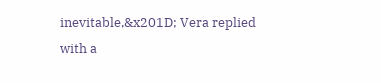inevitable,&x201D; Vera replied with a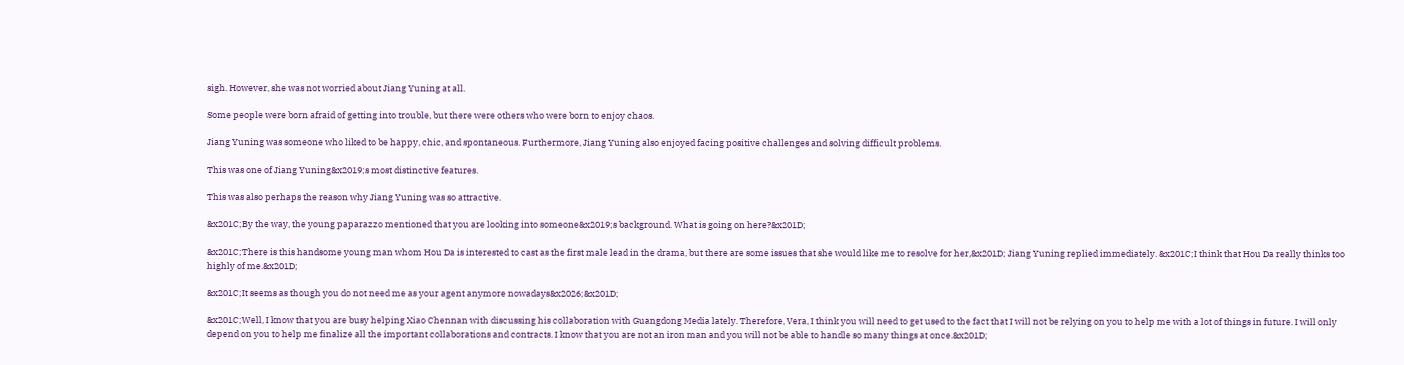sigh. However, she was not worried about Jiang Yuning at all.

Some people were born afraid of getting into trouble, but there were others who were born to enjoy chaos.

Jiang Yuning was someone who liked to be happy, chic, and spontaneous. Furthermore, Jiang Yuning also enjoyed facing positive challenges and solving difficult problems.

This was one of Jiang Yuning&x2019;s most distinctive features.

This was also perhaps the reason why Jiang Yuning was so attractive.

&x201C;By the way, the young paparazzo mentioned that you are looking into someone&x2019;s background. What is going on here?&x201D;

&x201C;There is this handsome young man whom Hou Da is interested to cast as the first male lead in the drama, but there are some issues that she would like me to resolve for her,&x201D; Jiang Yuning replied immediately. &x201C;I think that Hou Da really thinks too highly of me.&x201D;

&x201C;It seems as though you do not need me as your agent anymore nowadays&x2026;&x201D;

&x201C;Well, I know that you are busy helping Xiao Chennan with discussing his collaboration with Guangdong Media lately. Therefore, Vera, I think you will need to get used to the fact that I will not be relying on you to help me with a lot of things in future. I will only depend on you to help me finalize all the important collaborations and contracts. I know that you are not an iron man and you will not be able to handle so many things at once.&x201D;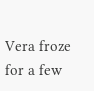Vera froze for a few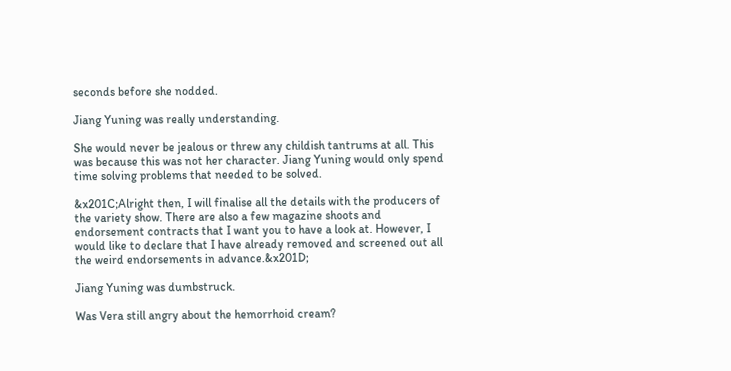seconds before she nodded.

Jiang Yuning was really understanding.

She would never be jealous or threw any childish tantrums at all. This was because this was not her character. Jiang Yuning would only spend time solving problems that needed to be solved.

&x201C;Alright then, I will finalise all the details with the producers of the variety show. There are also a few magazine shoots and endorsement contracts that I want you to have a look at. However, I would like to declare that I have already removed and screened out all the weird endorsements in advance.&x201D;

Jiang Yuning was dumbstruck.

Was Vera still angry about the hemorrhoid cream?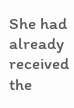She had already received the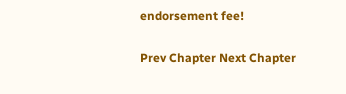endorsement fee!

Prev Chapter Next Chapter